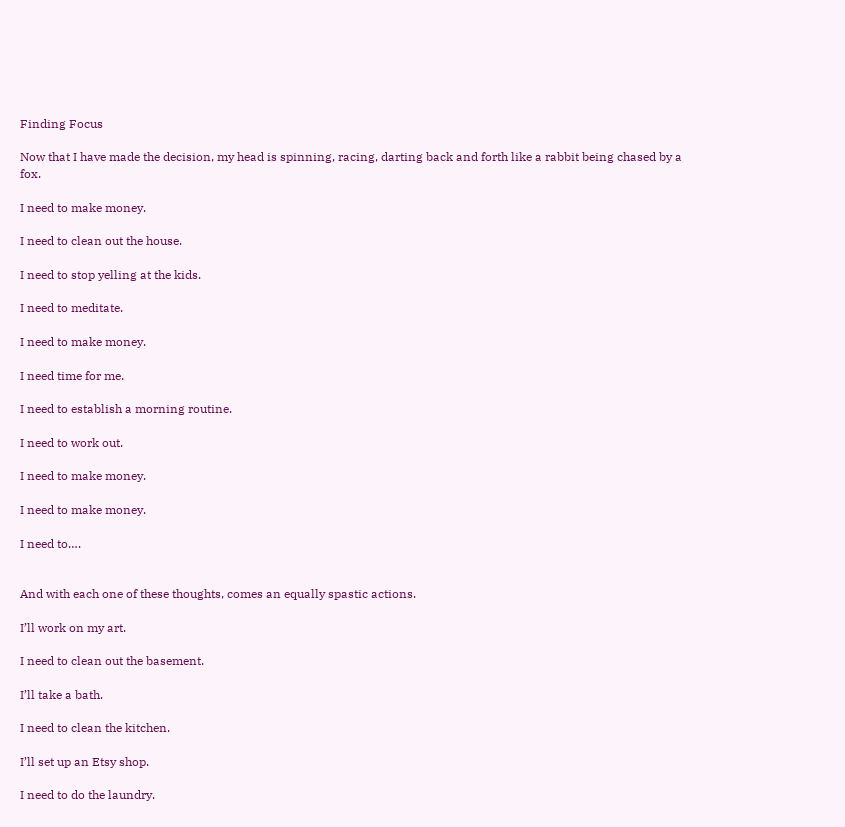Finding Focus

Now that I have made the decision, my head is spinning, racing, darting back and forth like a rabbit being chased by a fox.

I need to make money.

I need to clean out the house.

I need to stop yelling at the kids.

I need to meditate.

I need to make money.

I need time for me.

I need to establish a morning routine.

I need to work out.

I need to make money.

I need to make money.

I need to….


And with each one of these thoughts, comes an equally spastic actions.

I’ll work on my art.

I need to clean out the basement.

I’ll take a bath.

I need to clean the kitchen.

I’ll set up an Etsy shop.

I need to do the laundry.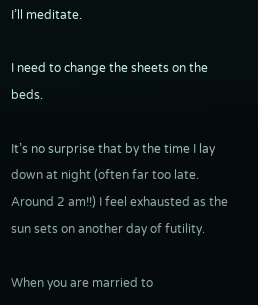I’ll meditate.

I need to change the sheets on the beds.

It’s no surprise that by the time I lay down at night (often far too late. Around 2 am!!) I feel exhausted as the sun sets on another day of futility.

When you are married to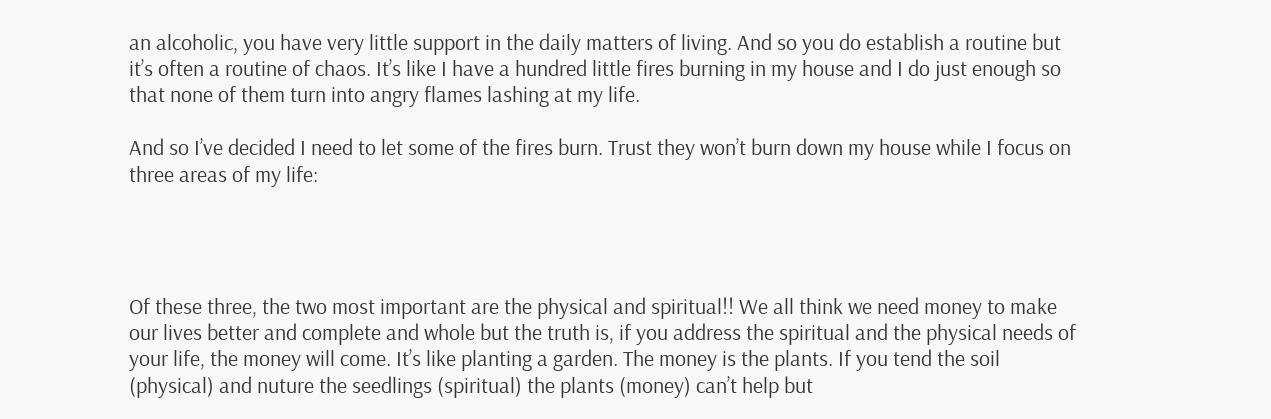an alcoholic, you have very little support in the daily matters of living. And so you do establish a routine but it’s often a routine of chaos. It’s like I have a hundred little fires burning in my house and I do just enough so that none of them turn into angry flames lashing at my life.

And so I’ve decided I need to let some of the fires burn. Trust they won’t burn down my house while I focus on three areas of my life:




Of these three, the two most important are the physical and spiritual!! We all think we need money to make our lives better and complete and whole but the truth is, if you address the spiritual and the physical needs of your life, the money will come. It’s like planting a garden. The money is the plants. If you tend the soil (physical) and nuture the seedlings (spiritual) the plants (money) can’t help but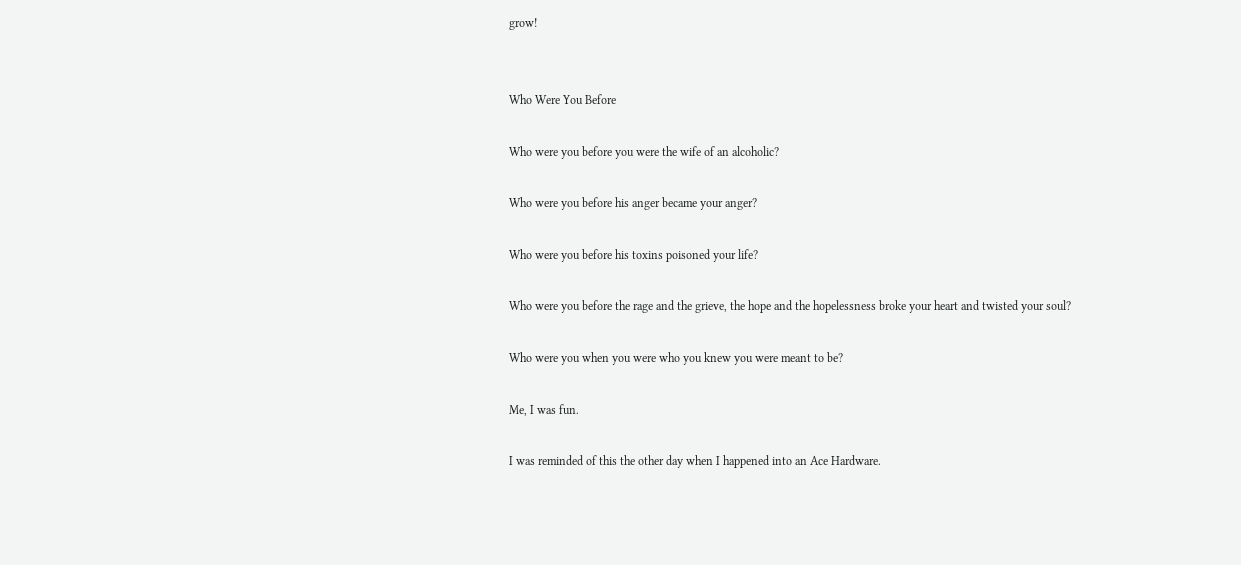grow!


Who Were You Before

Who were you before you were the wife of an alcoholic?

Who were you before his anger became your anger?

Who were you before his toxins poisoned your life?

Who were you before the rage and the grieve, the hope and the hopelessness broke your heart and twisted your soul?

Who were you when you were who you knew you were meant to be?

Me, I was fun.

I was reminded of this the other day when I happened into an Ace Hardware.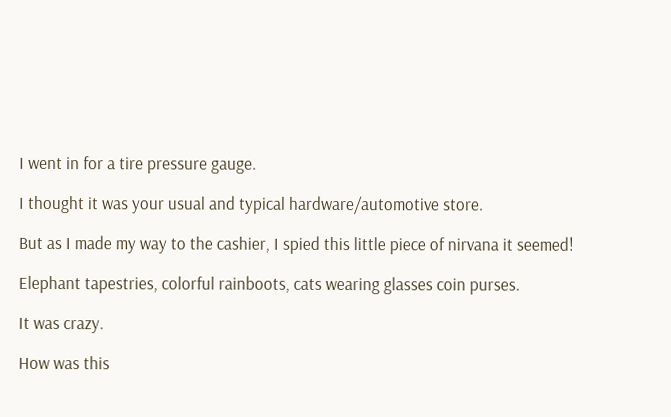I went in for a tire pressure gauge.

I thought it was your usual and typical hardware/automotive store.

But as I made my way to the cashier, I spied this little piece of nirvana it seemed!

Elephant tapestries, colorful rainboots, cats wearing glasses coin purses.

It was crazy.

How was this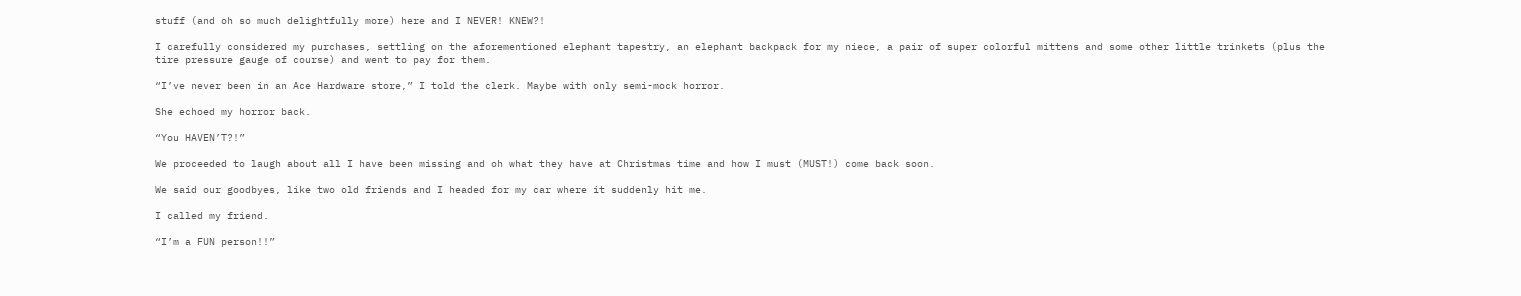stuff (and oh so much delightfully more) here and I NEVER! KNEW?!

I carefully considered my purchases, settling on the aforementioned elephant tapestry, an elephant backpack for my niece, a pair of super colorful mittens and some other little trinkets (plus the tire pressure gauge of course) and went to pay for them.

“I’ve never been in an Ace Hardware store,” I told the clerk. Maybe with only semi-mock horror.

She echoed my horror back.

“You HAVEN’T?!”

We proceeded to laugh about all I have been missing and oh what they have at Christmas time and how I must (MUST!) come back soon.

We said our goodbyes, like two old friends and I headed for my car where it suddenly hit me.

I called my friend.

“I’m a FUN person!!”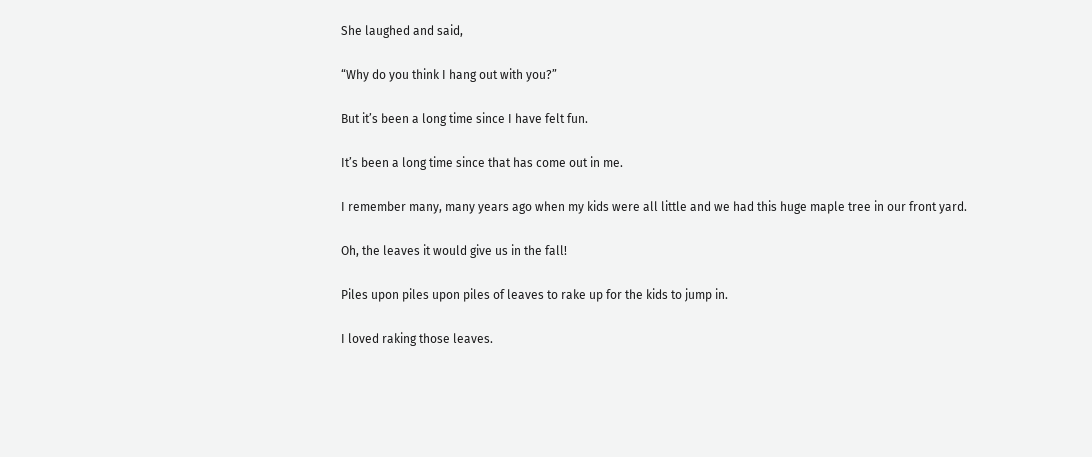She laughed and said,

“Why do you think I hang out with you?”

But it’s been a long time since I have felt fun.

It’s been a long time since that has come out in me.

I remember many, many years ago when my kids were all little and we had this huge maple tree in our front yard.

Oh, the leaves it would give us in the fall!

Piles upon piles upon piles of leaves to rake up for the kids to jump in.

I loved raking those leaves.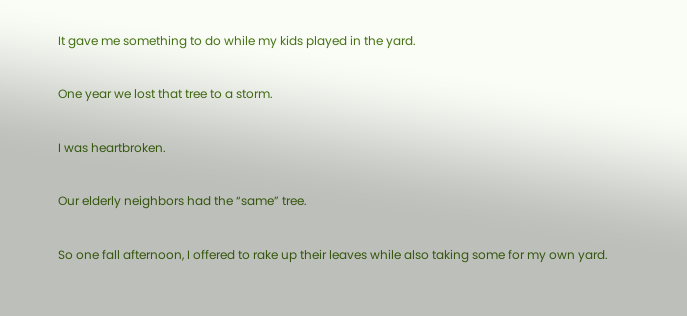It gave me something to do while my kids played in the yard.

One year we lost that tree to a storm.

I was heartbroken.

Our elderly neighbors had the “same” tree.

So one fall afternoon, I offered to rake up their leaves while also taking some for my own yard.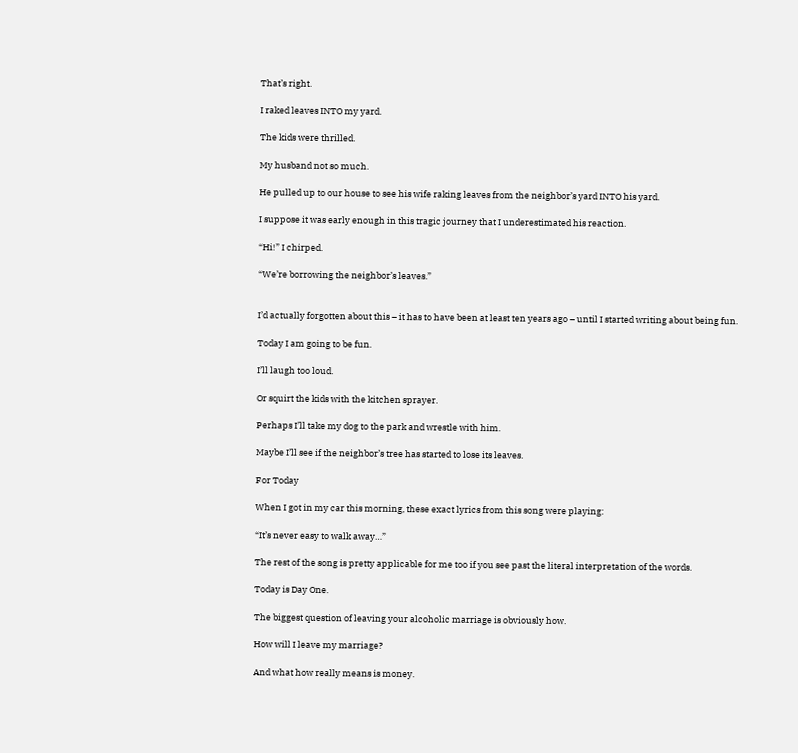That’s right.

I raked leaves INTO my yard.

The kids were thrilled.

My husband not so much.

He pulled up to our house to see his wife raking leaves from the neighbor’s yard INTO his yard.

I suppose it was early enough in this tragic journey that I underestimated his reaction.

“Hi!” I chirped.

“We’re borrowing the neighbor’s leaves.”


I’d actually forgotten about this – it has to have been at least ten years ago – until I started writing about being fun.

Today I am going to be fun.

I’ll laugh too loud.

Or squirt the kids with the kitchen sprayer.

Perhaps I’ll take my dog to the park and wrestle with him.

Maybe I’ll see if the neighbor’s tree has started to lose its leaves.

For Today

When I got in my car this morning, these exact lyrics from this song were playing:

“It’s never easy to walk away…”

The rest of the song is pretty applicable for me too if you see past the literal interpretation of the words.

Today is Day One.

The biggest question of leaving your alcoholic marriage is obviously how.

How will I leave my marriage?

And what how really means is money.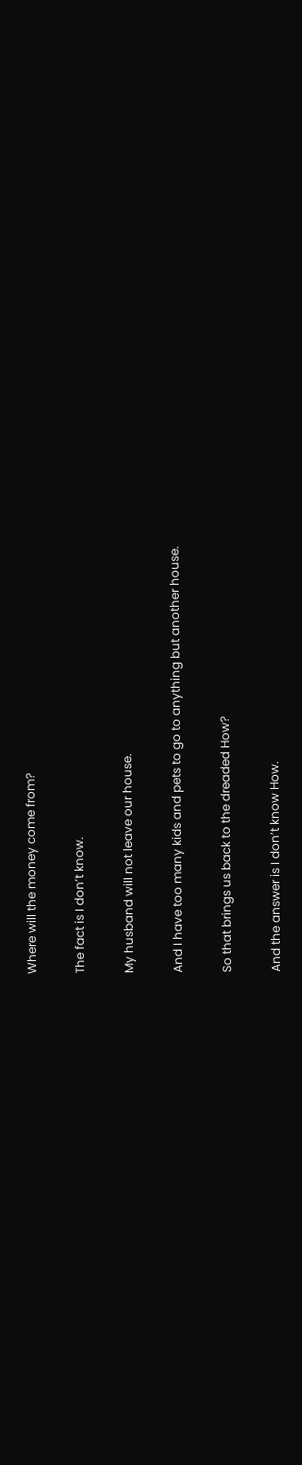Where will the money come from?

The fact is I don’t know.

My husband will not leave our house.

And I have too many kids and pets to go to anything but another house.

So that brings us back to the dreaded How?

And the answer is I don’t know How.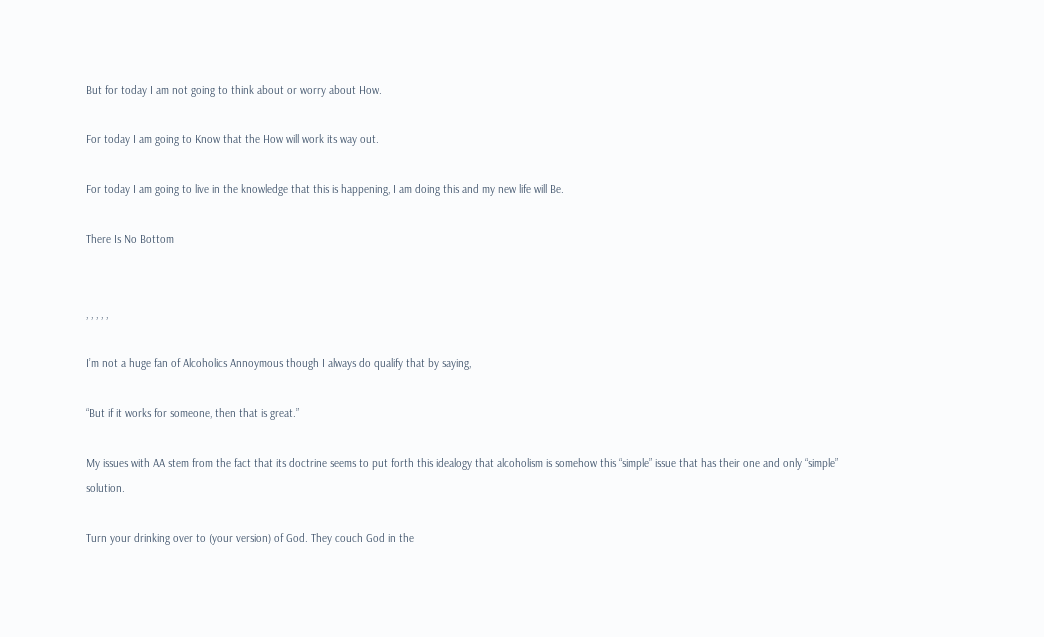But for today I am not going to think about or worry about How.

For today I am going to Know that the How will work its way out.

For today I am going to live in the knowledge that this is happening, I am doing this and my new life will Be.

There Is No Bottom


, , , , ,

I’m not a huge fan of Alcoholics Annoymous though I always do qualify that by saying,

“But if it works for someone, then that is great.”

My issues with AA stem from the fact that its doctrine seems to put forth this idealogy that alcoholism is somehow this “simple” issue that has their one and only “simple” solution.

Turn your drinking over to (your version) of God. They couch God in the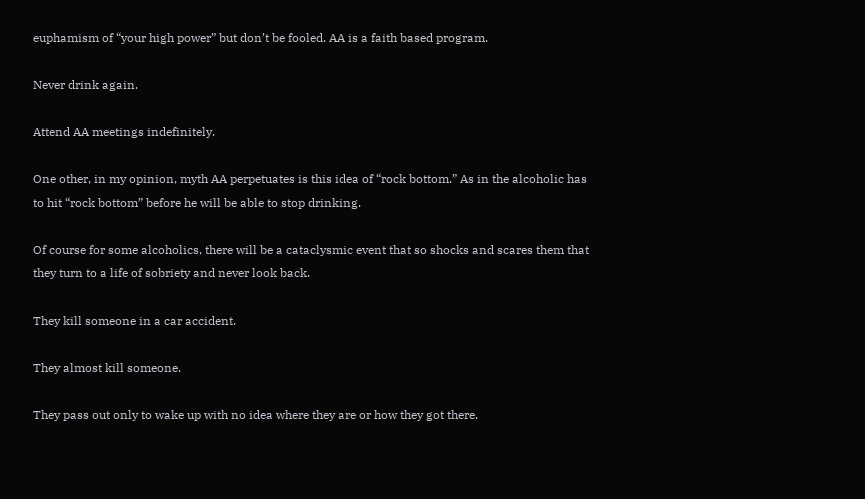euphamism of “your high power” but don’t be fooled. AA is a faith based program.

Never drink again.

Attend AA meetings indefinitely.

One other, in my opinion, myth AA perpetuates is this idea of “rock bottom.” As in the alcoholic has to hit “rock bottom” before he will be able to stop drinking.

Of course for some alcoholics, there will be a cataclysmic event that so shocks and scares them that they turn to a life of sobriety and never look back.

They kill someone in a car accident.

They almost kill someone.

They pass out only to wake up with no idea where they are or how they got there.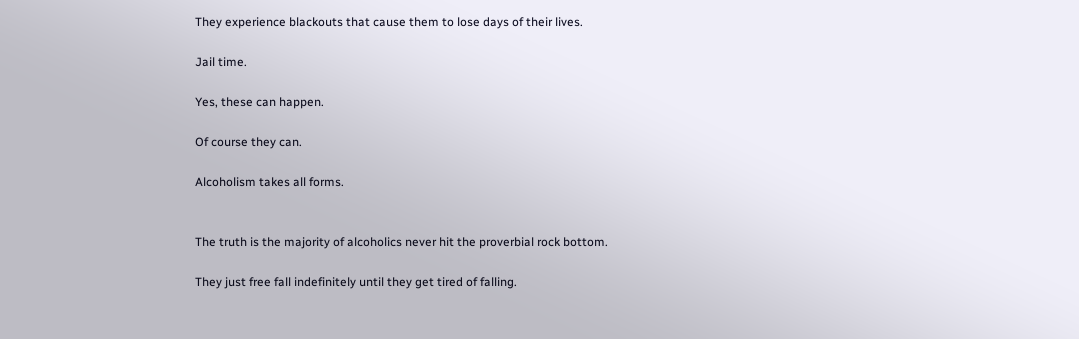They experience blackouts that cause them to lose days of their lives.

Jail time.

Yes, these can happen.

Of course they can.

Alcoholism takes all forms.


The truth is the majority of alcoholics never hit the proverbial rock bottom.

They just free fall indefinitely until they get tired of falling.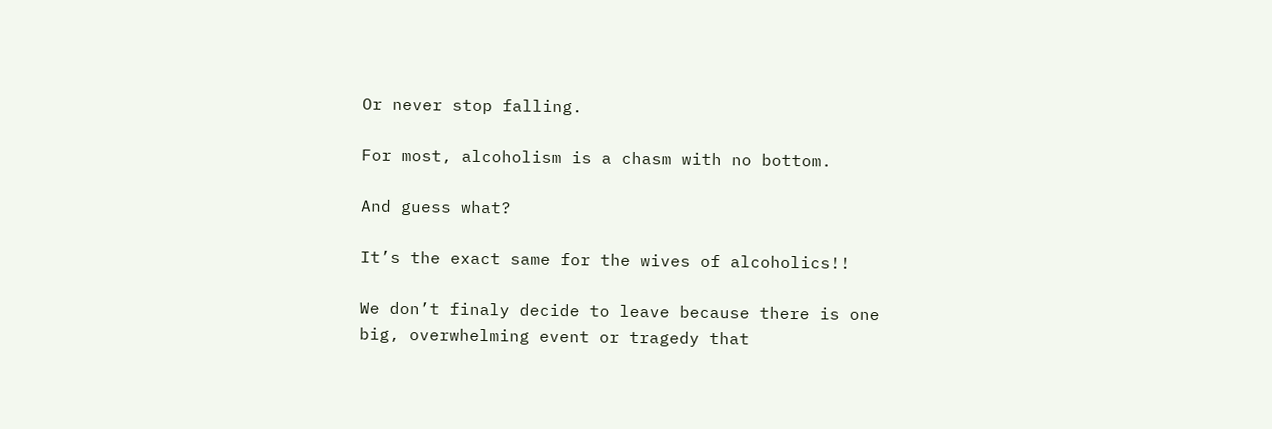Or never stop falling.

For most, alcoholism is a chasm with no bottom.

And guess what?

It’s the exact same for the wives of alcoholics!!

We don’t finaly decide to leave because there is one big, overwhelming event or tragedy that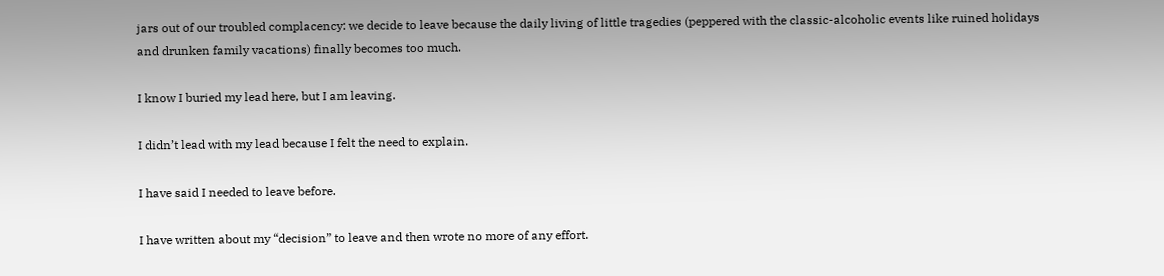jars out of our troubled complacency: we decide to leave because the daily living of little tragedies (peppered with the classic-alcoholic events like ruined holidays and drunken family vacations) finally becomes too much.

I know I buried my lead here, but I am leaving.

I didn’t lead with my lead because I felt the need to explain.

I have said I needed to leave before.

I have written about my “decision” to leave and then wrote no more of any effort.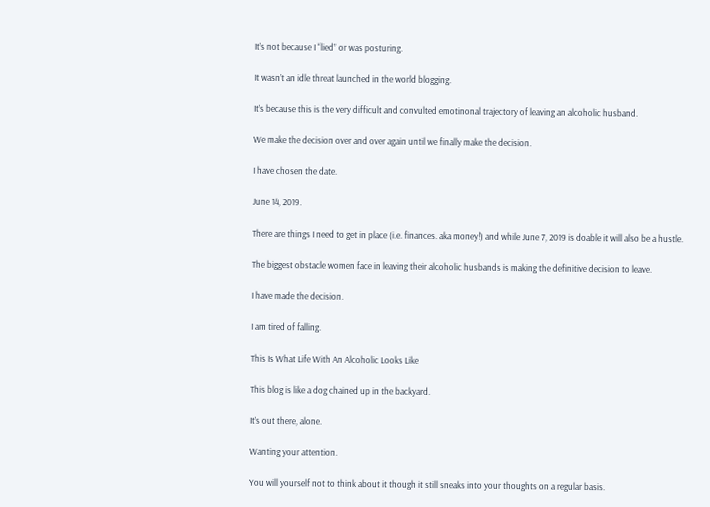It’s not because I “lied” or was posturing.

It wasn’t an idle threat launched in the world blogging.

It’s because this is the very difficult and convulted emotinonal trajectory of leaving an alcoholic husband.

We make the decision over and over again until we finally make the decision.

I have chosen the date.

June 14, 2019.

There are things I need to get in place (i.e. finances. aka money!) and while June 7, 2019 is doable it will also be a hustle.

The biggest obstacle women face in leaving their alcoholic husbands is making the definitive decision to leave.

I have made the decision.

I am tired of falling.

This Is What Life With An Alcoholic Looks Like

This blog is like a dog chained up in the backyard.

It’s out there, alone.

Wanting your attention.

You will yourself not to think about it though it still sneaks into your thoughts on a regular basis.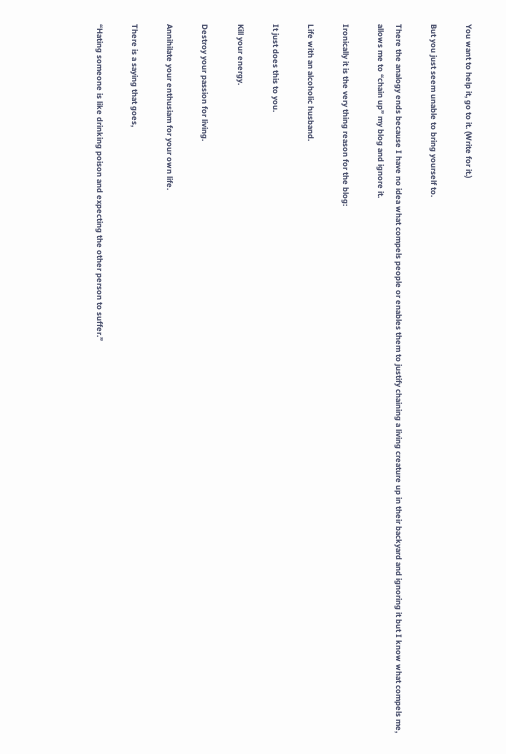You want to help it, go to it. (Write for it.)

But you just seem unable to bring yourself to.

There the analogy ends because I have no idea what compels people or enables them to justify chaining a living creature up in their backyard and ignoring it but I know what compels me, allows me to “chain up” my blog and ignore it.

Ironically it is the very thing reason for the blog:

Life with an alcoholic husband.

It just does this to you.

Kill your energy.

Destroy your passion for living.

Annihilate your enthusiam for your own life.

There is a saying that goes,

“Hating someone is like drinking poison and expecting the other person to suffer.”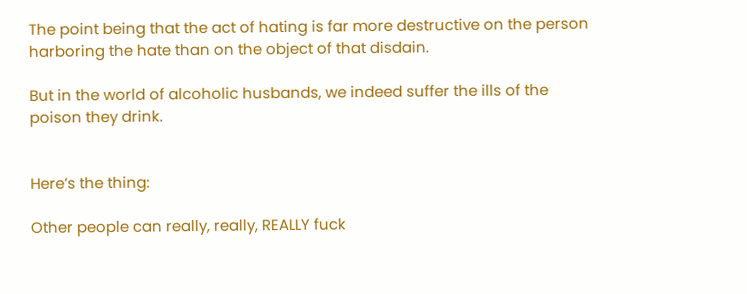The point being that the act of hating is far more destructive on the person harboring the hate than on the object of that disdain.

But in the world of alcoholic husbands, we indeed suffer the ills of the poison they drink.


Here’s the thing:

Other people can really, really, REALLY fuck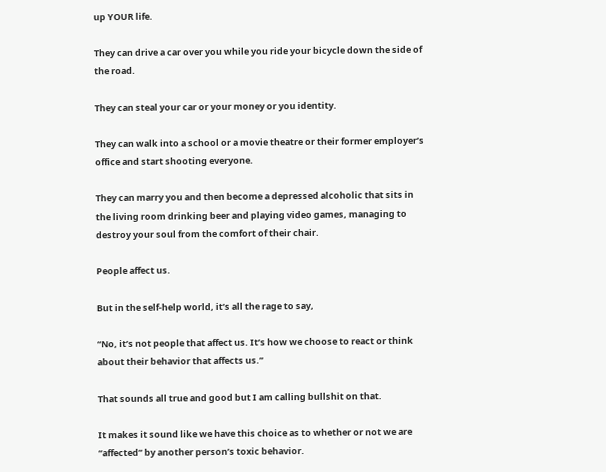up YOUR life.

They can drive a car over you while you ride your bicycle down the side of the road.

They can steal your car or your money or you identity.

They can walk into a school or a movie theatre or their former employer’s office and start shooting everyone.

They can marry you and then become a depressed alcoholic that sits in the living room drinking beer and playing video games, managing to destroy your soul from the comfort of their chair.

People affect us.

But in the self-help world, it’s all the rage to say,

“No, it’s not people that affect us. It’s how we choose to react or think about their behavior that affects us.”

That sounds all true and good but I am calling bullshit on that.

It makes it sound like we have this choice as to whether or not we are “affected” by another person’s toxic behavior.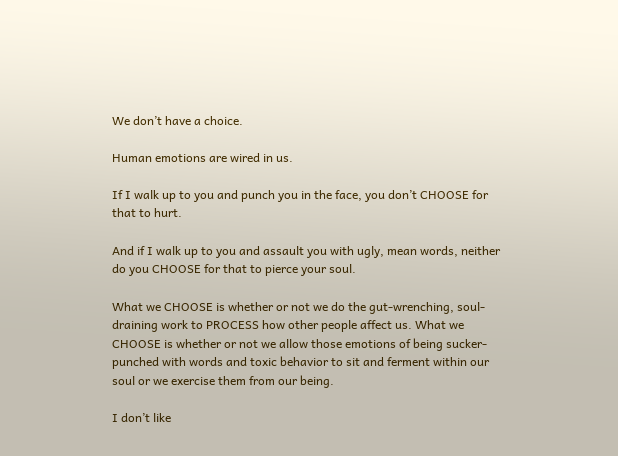We don’t have a choice.

Human emotions are wired in us.

If I walk up to you and punch you in the face, you don’t CHOOSE for that to hurt.

And if I walk up to you and assault you with ugly, mean words, neither do you CHOOSE for that to pierce your soul.

What we CHOOSE is whether or not we do the gut-wrenching, soul-draining work to PROCESS how other people affect us. What we CHOOSE is whether or not we allow those emotions of being sucker-punched with words and toxic behavior to sit and ferment within our soul or we exercise them from our being.

I don’t like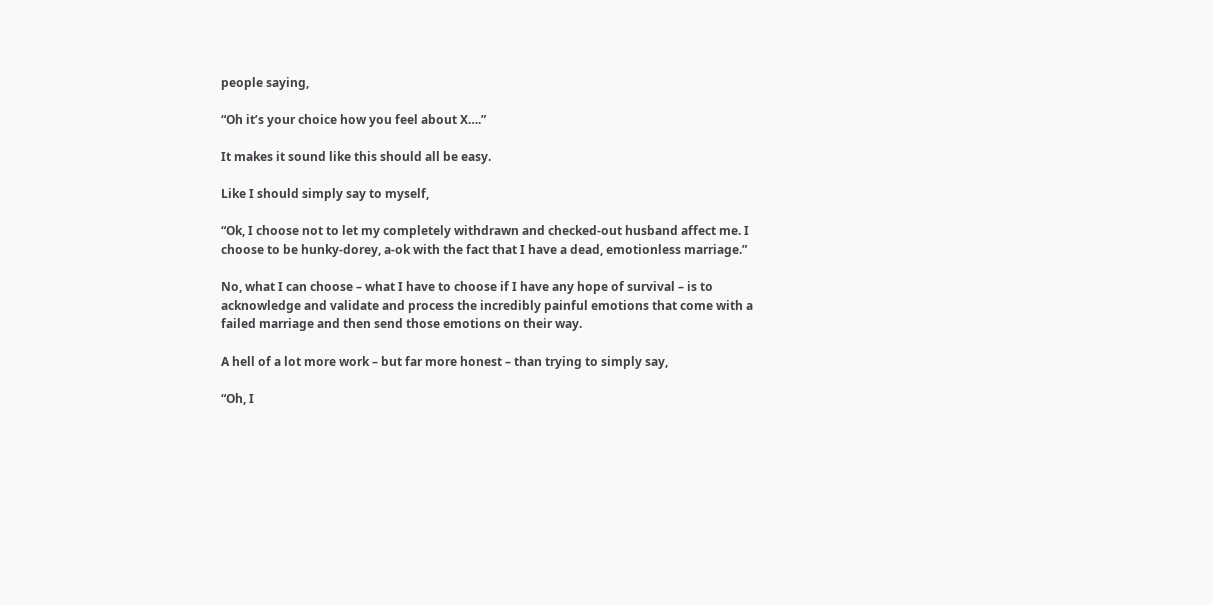people saying,

“Oh it’s your choice how you feel about X….”

It makes it sound like this should all be easy.

Like I should simply say to myself,

“Ok, I choose not to let my completely withdrawn and checked-out husband affect me. I choose to be hunky-dorey, a-ok with the fact that I have a dead, emotionless marriage.”

No, what I can choose – what I have to choose if I have any hope of survival – is to acknowledge and validate and process the incredibly painful emotions that come with a failed marriage and then send those emotions on their way.

A hell of a lot more work – but far more honest – than trying to simply say,

“Oh, I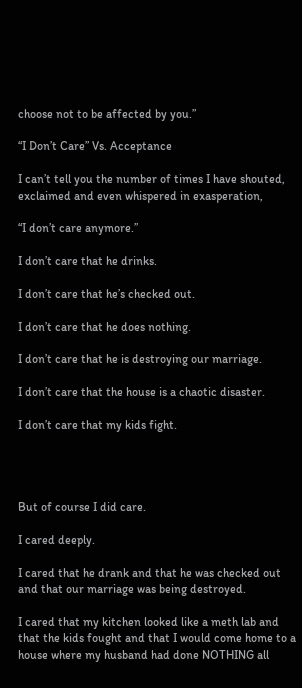choose not to be affected by you.”

“I Don’t Care” Vs. Acceptance

I can’t tell you the number of times I have shouted, exclaimed and even whispered in exasperation,

“I don’t care anymore.”

I don’t care that he drinks.

I don’t care that he’s checked out.

I don’t care that he does nothing.

I don’t care that he is destroying our marriage.

I don’t care that the house is a chaotic disaster.

I don’t care that my kids fight.




But of course I did care.

I cared deeply.

I cared that he drank and that he was checked out and that our marriage was being destroyed.

I cared that my kitchen looked like a meth lab and that the kids fought and that I would come home to a house where my husband had done NOTHING all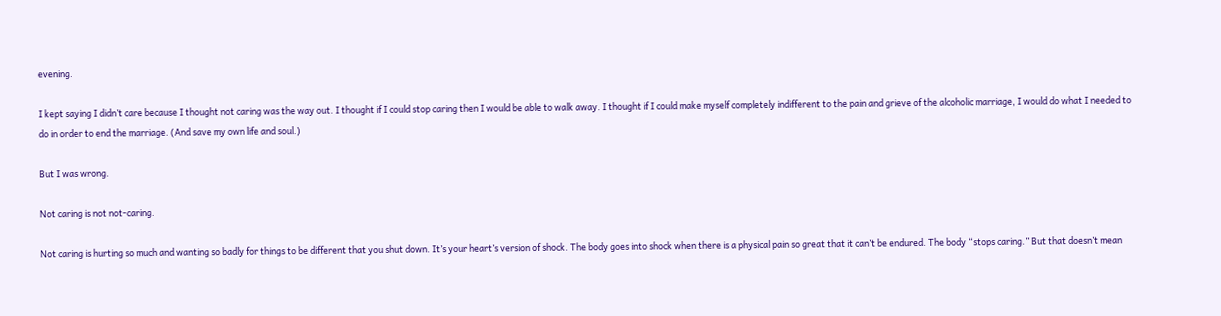evening.

I kept saying I didn’t care because I thought not caring was the way out. I thought if I could stop caring then I would be able to walk away. I thought if I could make myself completely indifferent to the pain and grieve of the alcoholic marriage, I would do what I needed to do in order to end the marriage. (And save my own life and soul.)

But I was wrong.

Not caring is not not-caring.

Not caring is hurting so much and wanting so badly for things to be different that you shut down. It’s your heart’s version of shock. The body goes into shock when there is a physical pain so great that it can’t be endured. The body “stops caring.” But that doesn’t mean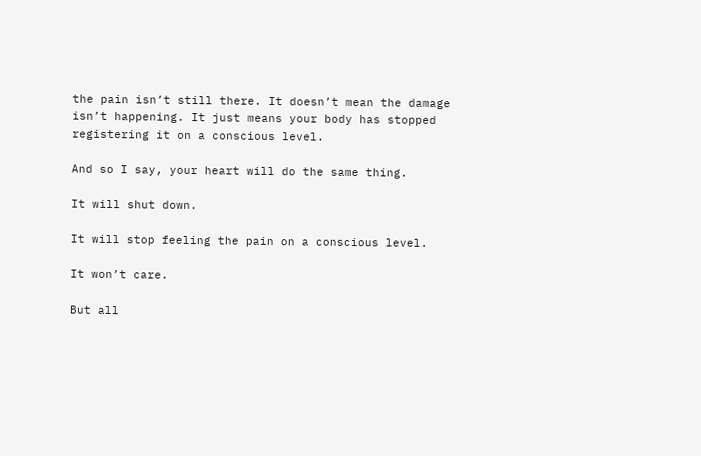the pain isn’t still there. It doesn’t mean the damage isn’t happening. It just means your body has stopped registering it on a conscious level.

And so I say, your heart will do the same thing.

It will shut down.

It will stop feeling the pain on a conscious level.

It won’t care.

But all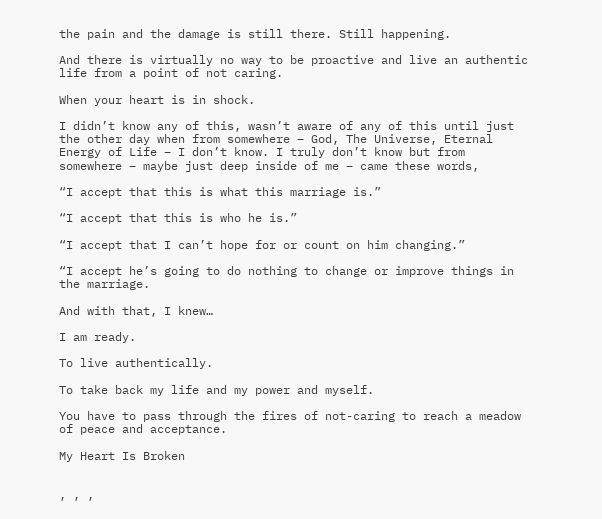the pain and the damage is still there. Still happening.

And there is virtually no way to be proactive and live an authentic life from a point of not caring.

When your heart is in shock.

I didn’t know any of this, wasn’t aware of any of this until just the other day when from somewhere – God, The Universe, Eternal Energy of Life – I don’t know. I truly don’t know but from somewhere – maybe just deep inside of me – came these words,

“I accept that this is what this marriage is.”

“I accept that this is who he is.”

“I accept that I can’t hope for or count on him changing.”

“I accept he’s going to do nothing to change or improve things in the marriage.

And with that, I knew…

I am ready.

To live authentically.

To take back my life and my power and myself.

You have to pass through the fires of not-caring to reach a meadow of peace and acceptance.

My Heart Is Broken


, , ,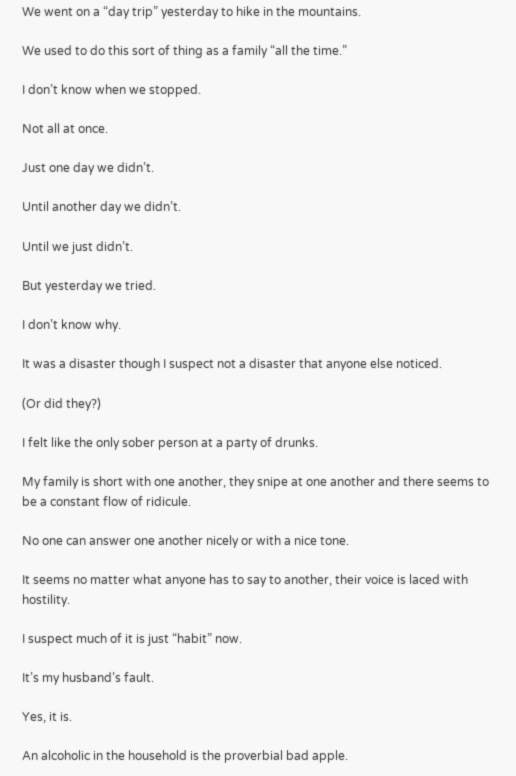We went on a “day trip” yesterday to hike in the mountains.

We used to do this sort of thing as a family “all the time.”

I don’t know when we stopped.

Not all at once.

Just one day we didn’t.

Until another day we didn’t.

Until we just didn’t.

But yesterday we tried.

I don’t know why.

It was a disaster though I suspect not a disaster that anyone else noticed.

(Or did they?)

I felt like the only sober person at a party of drunks.

My family is short with one another, they snipe at one another and there seems to be a constant flow of ridicule.

No one can answer one another nicely or with a nice tone.

It seems no matter what anyone has to say to another, their voice is laced with hostility.

I suspect much of it is just “habit” now.

It’s my husband’s fault.

Yes, it is.

An alcoholic in the household is the proverbial bad apple.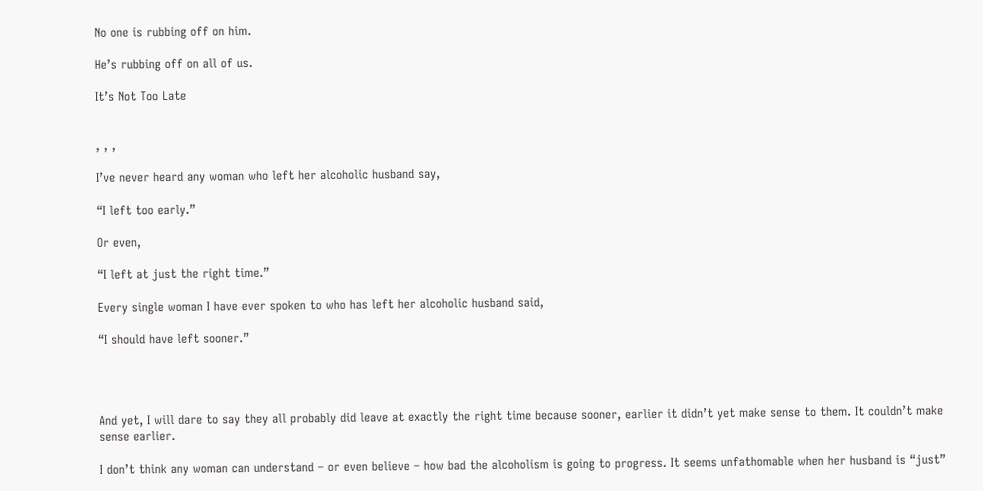No one is rubbing off on him.

He’s rubbing off on all of us.

It’s Not Too Late


, , ,

I’ve never heard any woman who left her alcoholic husband say,

“I left too early.”

Or even,

“I left at just the right time.”

Every single woman I have ever spoken to who has left her alcoholic husband said,

“I should have left sooner.”




And yet, I will dare to say they all probably did leave at exactly the right time because sooner, earlier it didn’t yet make sense to them. It couldn’t make sense earlier.

I don’t think any woman can understand – or even believe – how bad the alcoholism is going to progress. It seems unfathomable when her husband is “just”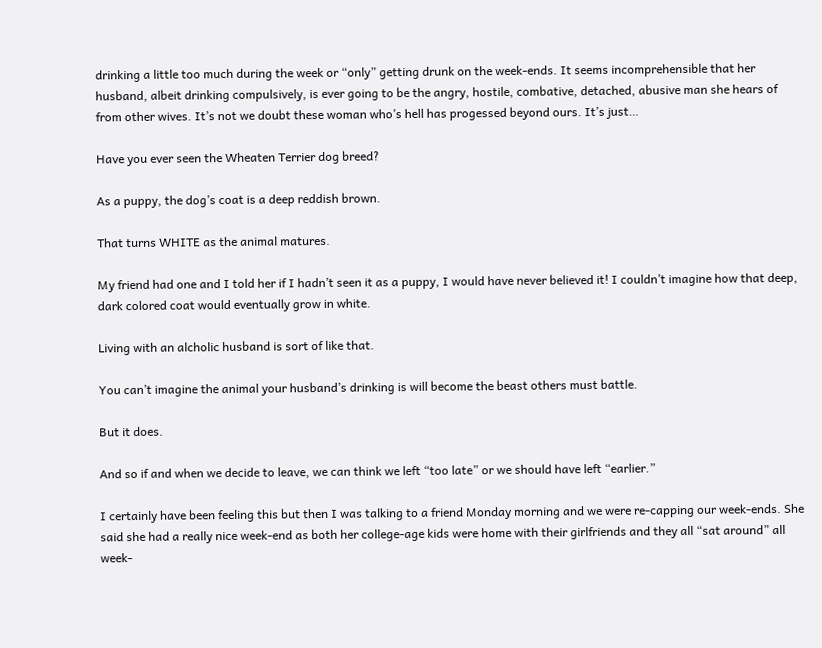drinking a little too much during the week or “only” getting drunk on the week-ends. It seems incomprehensible that her husband, albeit drinking compulsively, is ever going to be the angry, hostile, combative, detached, abusive man she hears of from other wives. It’s not we doubt these woman who’s hell has progessed beyond ours. It’s just…

Have you ever seen the Wheaten Terrier dog breed?

As a puppy, the dog’s coat is a deep reddish brown.

That turns WHITE as the animal matures.

My friend had one and I told her if I hadn’t seen it as a puppy, I would have never believed it! I couldn’t imagine how that deep, dark colored coat would eventually grow in white.

Living with an alcholic husband is sort of like that.

You can’t imagine the animal your husband’s drinking is will become the beast others must battle.

But it does.

And so if and when we decide to leave, we can think we left “too late” or we should have left “earlier.”

I certainly have been feeling this but then I was talking to a friend Monday morning and we were re-capping our week-ends. She said she had a really nice week-end as both her college-age kids were home with their girlfriends and they all “sat around” all week-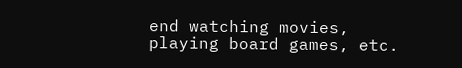end watching movies, playing board games, etc.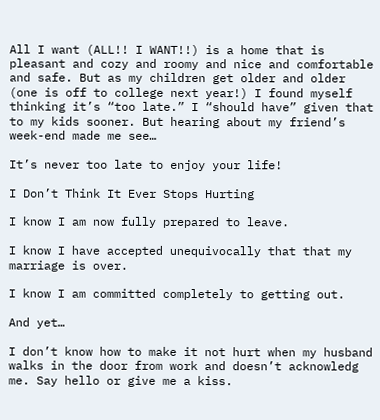All I want (ALL!! I WANT!!) is a home that is pleasant and cozy and roomy and nice and comfortable and safe. But as my children get older and older (one is off to college next year!) I found myself thinking it’s “too late.” I “should have” given that to my kids sooner. But hearing about my friend’s week-end made me see…

It’s never too late to enjoy your life!

I Don’t Think It Ever Stops Hurting

I know I am now fully prepared to leave.

I know I have accepted unequivocally that that my marriage is over.

I know I am committed completely to getting out.

And yet…

I don’t know how to make it not hurt when my husband walks in the door from work and doesn’t acknowledg me. Say hello or give me a kiss.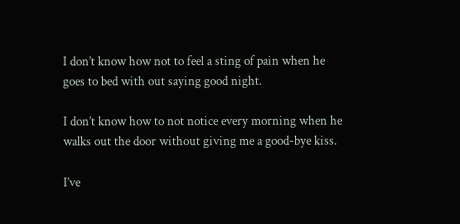I don’t know how not to feel a sting of pain when he goes to bed with out saying good night.

I don’t know how to not notice every morning when he walks out the door without giving me a good-bye kiss.

I’ve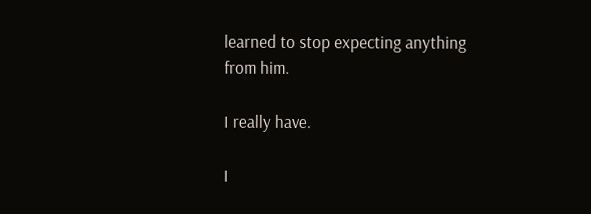learned to stop expecting anything from him.

I really have.

I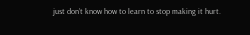just don’t know how to learn to stop making it hurt.